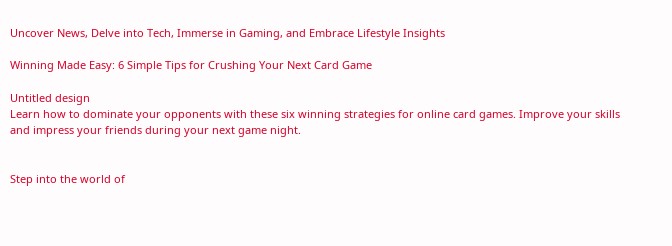Uncover News, Delve into Tech, Immerse in Gaming, and Embrace Lifestyle Insights

Winning Made Easy: 6 Simple Tips for Crushing Your Next Card Game

Untitled design
Learn how to dominate your opponents with these six winning strategies for online card games. Improve your skills and impress your friends during your next game night.


Step into the world of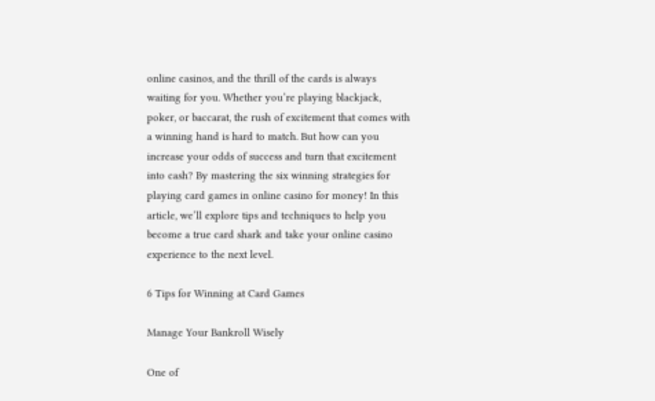online casinos, and the thrill of the cards is always waiting for you. Whether you’re playing blackjack, poker, or baccarat, the rush of excitement that comes with a winning hand is hard to match. But how can you increase your odds of success and turn that excitement into cash? By mastering the six winning strategies for playing card games in online casino for money! In this article, we’ll explore tips and techniques to help you become a true card shark and take your online casino experience to the next level.

6 Tips for Winning at Card Games

Manage Your Bankroll Wisely

One of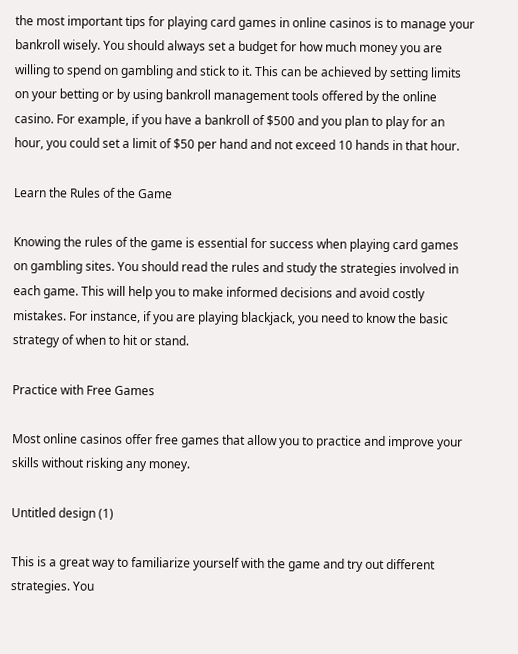the most important tips for playing card games in online casinos is to manage your bankroll wisely. You should always set a budget for how much money you are willing to spend on gambling and stick to it. This can be achieved by setting limits on your betting or by using bankroll management tools offered by the online casino. For example, if you have a bankroll of $500 and you plan to play for an hour, you could set a limit of $50 per hand and not exceed 10 hands in that hour.

Learn the Rules of the Game

Knowing the rules of the game is essential for success when playing card games on gambling sites. You should read the rules and study the strategies involved in each game. This will help you to make informed decisions and avoid costly mistakes. For instance, if you are playing blackjack, you need to know the basic strategy of when to hit or stand.

Practice with Free Games

Most online casinos offer free games that allow you to practice and improve your skills without risking any money.

Untitled design (1)

This is a great way to familiarize yourself with the game and try out different strategies. You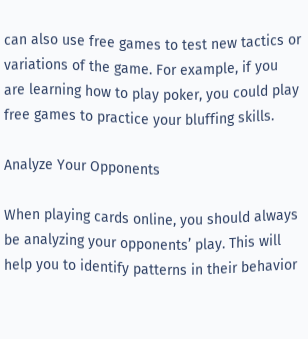can also use free games to test new tactics or variations of the game. For example, if you are learning how to play poker, you could play free games to practice your bluffing skills.

Analyze Your Opponents

When playing cards online, you should always be analyzing your opponents’ play. This will help you to identify patterns in their behavior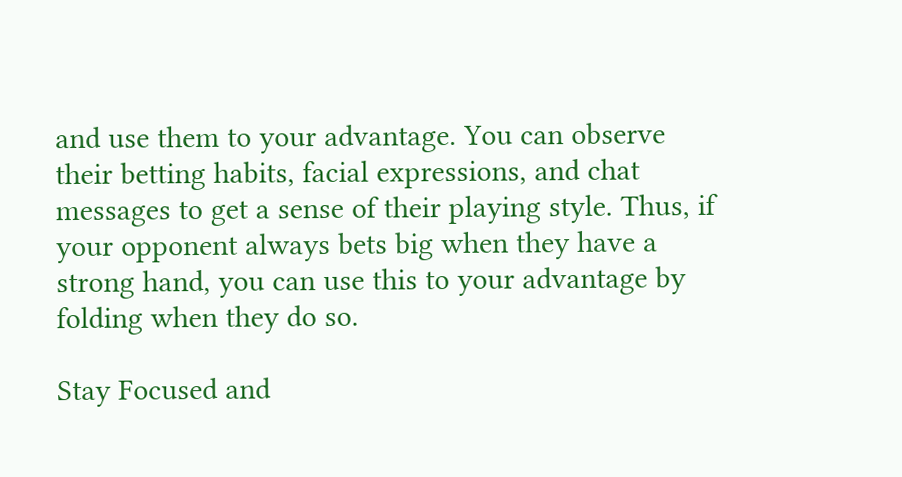and use them to your advantage. You can observe their betting habits, facial expressions, and chat messages to get a sense of their playing style. Thus, if your opponent always bets big when they have a strong hand, you can use this to your advantage by folding when they do so.

Stay Focused and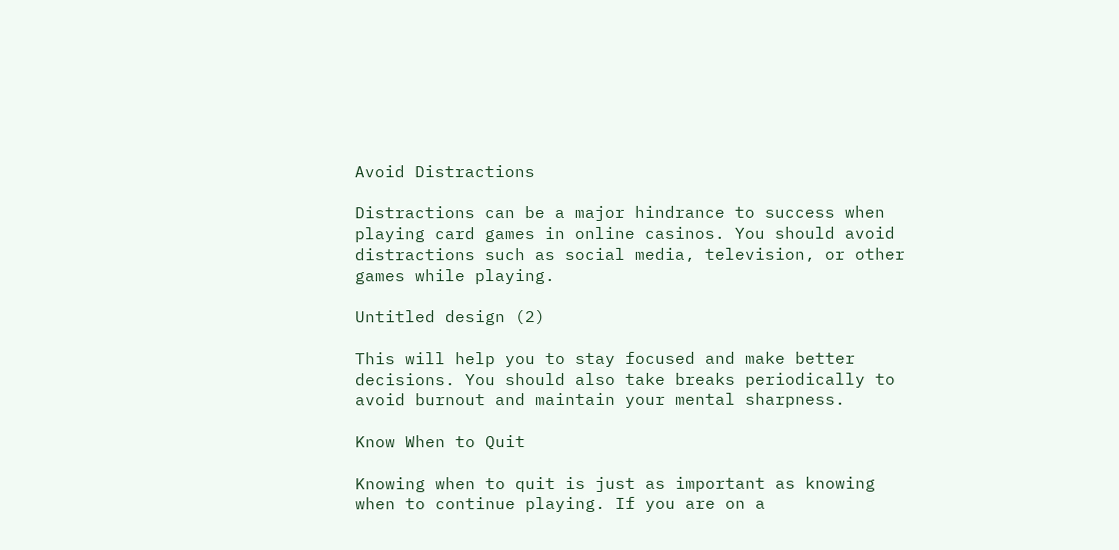Avoid Distractions

Distractions can be a major hindrance to success when playing card games in online casinos. You should avoid distractions such as social media, television, or other games while playing.

Untitled design (2)

This will help you to stay focused and make better decisions. You should also take breaks periodically to avoid burnout and maintain your mental sharpness.

Know When to Quit

Knowing when to quit is just as important as knowing when to continue playing. If you are on a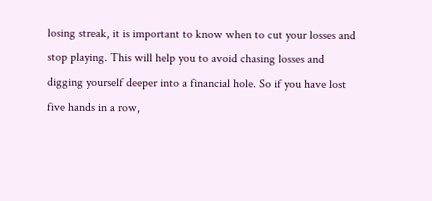losing streak, it is important to know when to cut your losses and stop playing. This will help you to avoid chasing losses and digging yourself deeper into a financial hole. So if you have lost five hands in a row,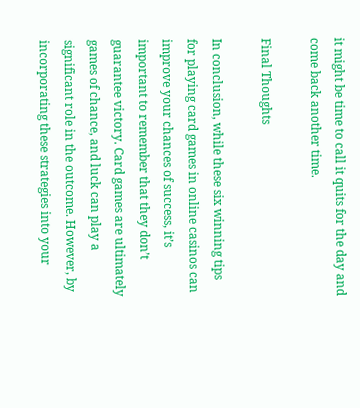it might be time to call it quits for the day and come back another time.

Final Thoughts

In conclusion, while these six winning tips for playing card games in online casinos can improve your chances of success, it’s important to remember that they don’t guarantee victory. Card games are ultimately games of chance, and luck can play a significant role in the outcome. However, by incorporating these strategies into your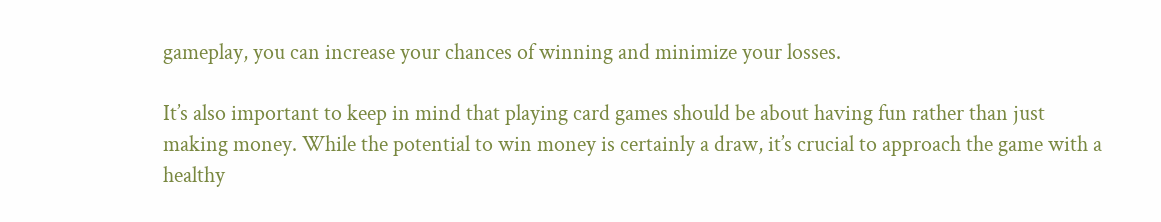gameplay, you can increase your chances of winning and minimize your losses.

It’s also important to keep in mind that playing card games should be about having fun rather than just making money. While the potential to win money is certainly a draw, it’s crucial to approach the game with a healthy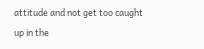attitude and not get too caught up in the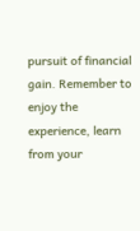pursuit of financial gain. Remember to enjoy the experience, learn from your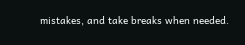mistakes, and take breaks when needed.